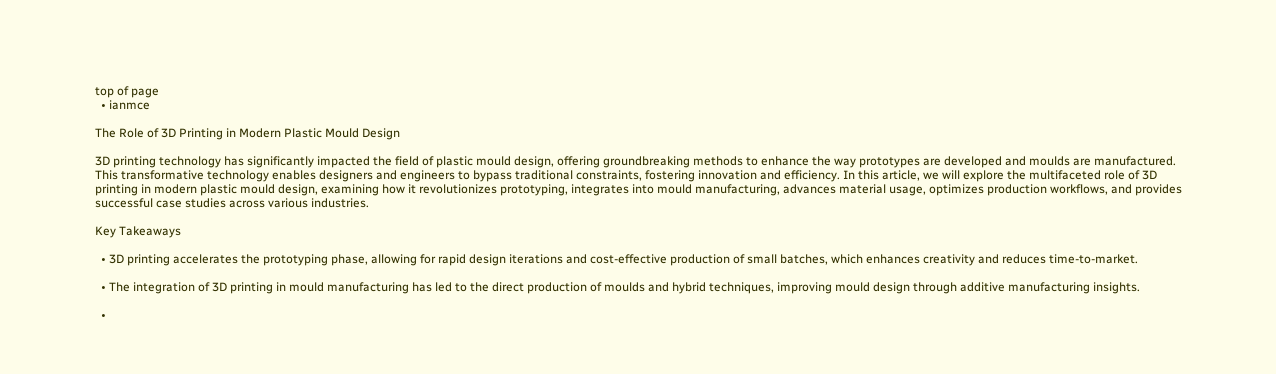top of page
  • ianmce

The Role of 3D Printing in Modern Plastic Mould Design

3D printing technology has significantly impacted the field of plastic mould design, offering groundbreaking methods to enhance the way prototypes are developed and moulds are manufactured. This transformative technology enables designers and engineers to bypass traditional constraints, fostering innovation and efficiency. In this article, we will explore the multifaceted role of 3D printing in modern plastic mould design, examining how it revolutionizes prototyping, integrates into mould manufacturing, advances material usage, optimizes production workflows, and provides successful case studies across various industries.

Key Takeaways

  • 3D printing accelerates the prototyping phase, allowing for rapid design iterations and cost-effective production of small batches, which enhances creativity and reduces time-to-market.

  • The integration of 3D printing in mould manufacturing has led to the direct production of moulds and hybrid techniques, improving mould design through additive manufacturing insights.

  •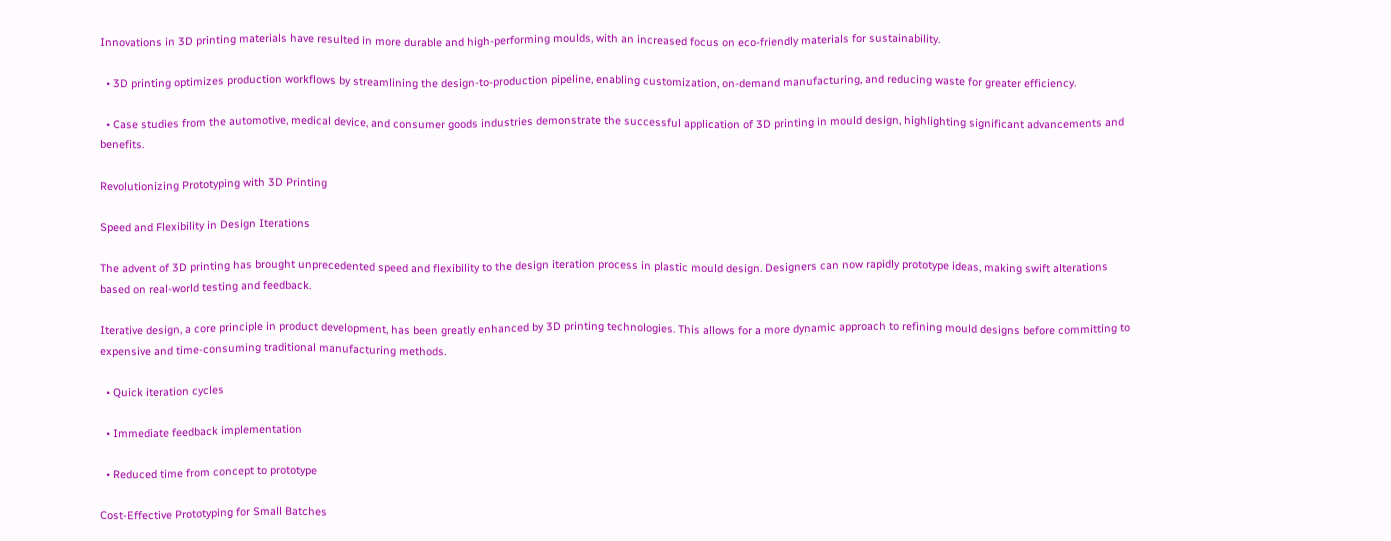Innovations in 3D printing materials have resulted in more durable and high-performing moulds, with an increased focus on eco-friendly materials for sustainability.

  • 3D printing optimizes production workflows by streamlining the design-to-production pipeline, enabling customization, on-demand manufacturing, and reducing waste for greater efficiency.

  • Case studies from the automotive, medical device, and consumer goods industries demonstrate the successful application of 3D printing in mould design, highlighting significant advancements and benefits.

Revolutionizing Prototyping with 3D Printing

Speed and Flexibility in Design Iterations

The advent of 3D printing has brought unprecedented speed and flexibility to the design iteration process in plastic mould design. Designers can now rapidly prototype ideas, making swift alterations based on real-world testing and feedback.

Iterative design, a core principle in product development, has been greatly enhanced by 3D printing technologies. This allows for a more dynamic approach to refining mould designs before committing to expensive and time-consuming traditional manufacturing methods.

  • Quick iteration cycles

  • Immediate feedback implementation

  • Reduced time from concept to prototype

Cost-Effective Prototyping for Small Batches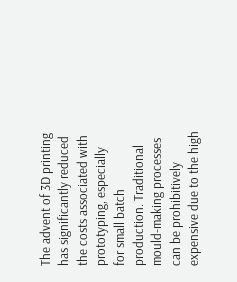The advent of 3D printing has significantly reduced the costs associated with prototyping, especially for small batch production. Traditional mould-making processes can be prohibitively expensive due to the high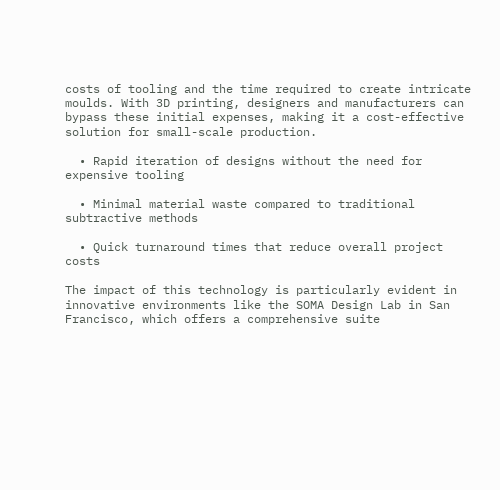costs of tooling and the time required to create intricate moulds. With 3D printing, designers and manufacturers can bypass these initial expenses, making it a cost-effective solution for small-scale production.

  • Rapid iteration of designs without the need for expensive tooling

  • Minimal material waste compared to traditional subtractive methods

  • Quick turnaround times that reduce overall project costs

The impact of this technology is particularly evident in innovative environments like the SOMA Design Lab in San Francisco, which offers a comprehensive suite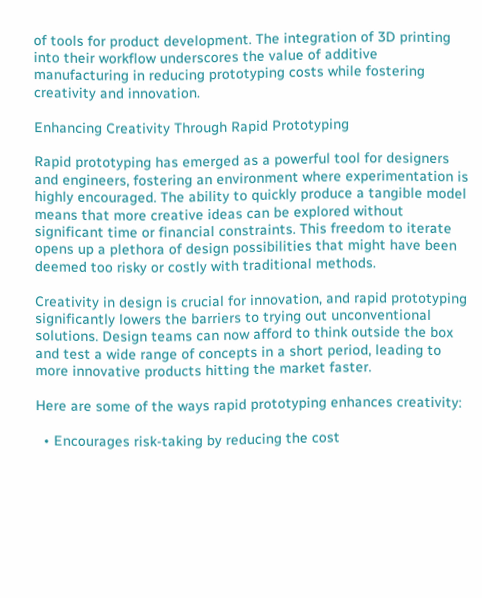of tools for product development. The integration of 3D printing into their workflow underscores the value of additive manufacturing in reducing prototyping costs while fostering creativity and innovation.

Enhancing Creativity Through Rapid Prototyping

Rapid prototyping has emerged as a powerful tool for designers and engineers, fostering an environment where experimentation is highly encouraged. The ability to quickly produce a tangible model means that more creative ideas can be explored without significant time or financial constraints. This freedom to iterate opens up a plethora of design possibilities that might have been deemed too risky or costly with traditional methods.

Creativity in design is crucial for innovation, and rapid prototyping significantly lowers the barriers to trying out unconventional solutions. Design teams can now afford to think outside the box and test a wide range of concepts in a short period, leading to more innovative products hitting the market faster.

Here are some of the ways rapid prototyping enhances creativity:

  • Encourages risk-taking by reducing the cost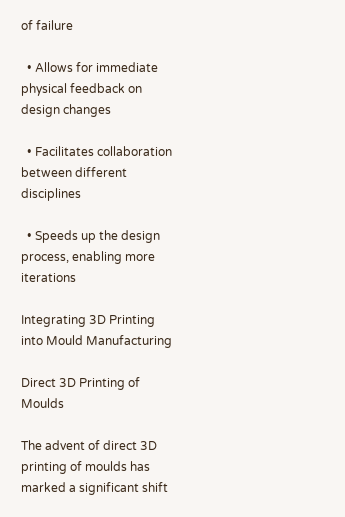of failure

  • Allows for immediate physical feedback on design changes

  • Facilitates collaboration between different disciplines

  • Speeds up the design process, enabling more iterations

Integrating 3D Printing into Mould Manufacturing

Direct 3D Printing of Moulds

The advent of direct 3D printing of moulds has marked a significant shift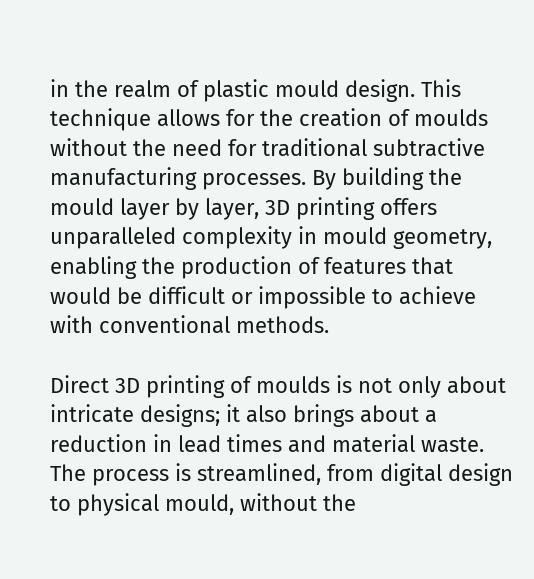in the realm of plastic mould design. This technique allows for the creation of moulds without the need for traditional subtractive manufacturing processes. By building the mould layer by layer, 3D printing offers unparalleled complexity in mould geometry, enabling the production of features that would be difficult or impossible to achieve with conventional methods.

Direct 3D printing of moulds is not only about intricate designs; it also brings about a reduction in lead times and material waste. The process is streamlined, from digital design to physical mould, without the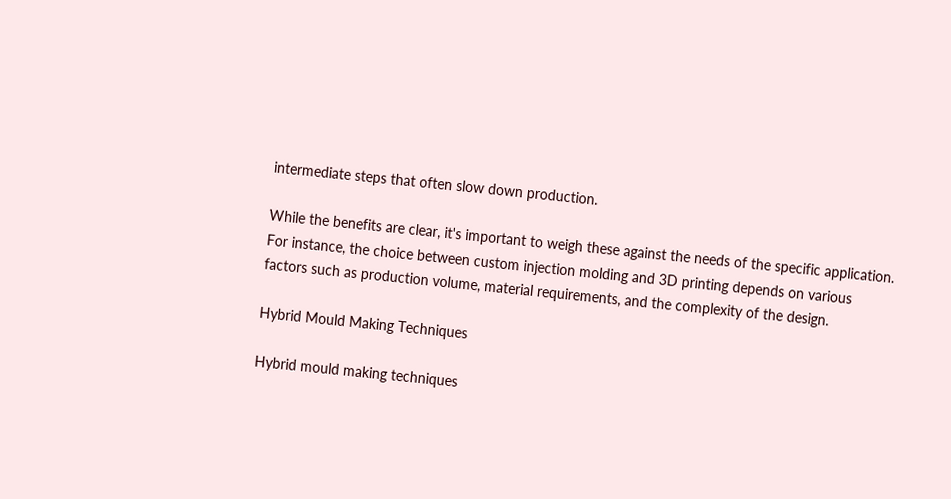intermediate steps that often slow down production.

While the benefits are clear, it's important to weigh these against the needs of the specific application. For instance, the choice between custom injection molding and 3D printing depends on various factors such as production volume, material requirements, and the complexity of the design.

Hybrid Mould Making Techniques

Hybrid mould making techniques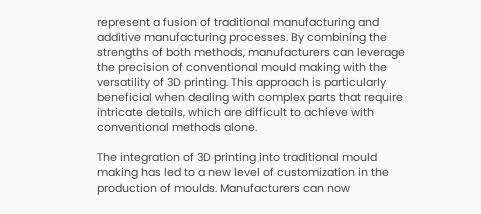represent a fusion of traditional manufacturing and additive manufacturing processes. By combining the strengths of both methods, manufacturers can leverage the precision of conventional mould making with the versatility of 3D printing. This approach is particularly beneficial when dealing with complex parts that require intricate details, which are difficult to achieve with conventional methods alone.

The integration of 3D printing into traditional mould making has led to a new level of customization in the production of moulds. Manufacturers can now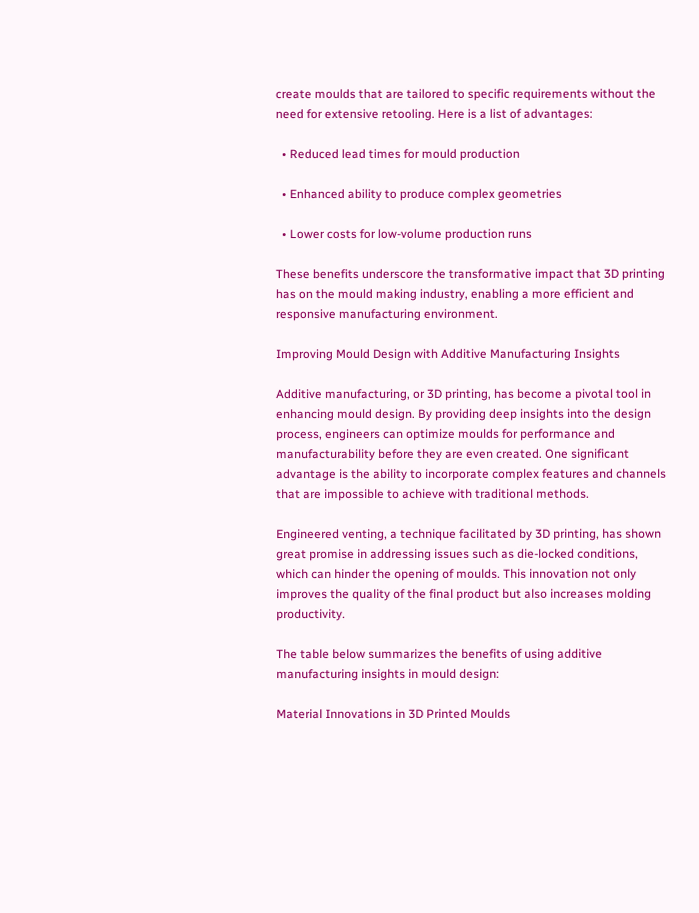create moulds that are tailored to specific requirements without the need for extensive retooling. Here is a list of advantages:

  • Reduced lead times for mould production

  • Enhanced ability to produce complex geometries

  • Lower costs for low-volume production runs

These benefits underscore the transformative impact that 3D printing has on the mould making industry, enabling a more efficient and responsive manufacturing environment.

Improving Mould Design with Additive Manufacturing Insights

Additive manufacturing, or 3D printing, has become a pivotal tool in enhancing mould design. By providing deep insights into the design process, engineers can optimize moulds for performance and manufacturability before they are even created. One significant advantage is the ability to incorporate complex features and channels that are impossible to achieve with traditional methods.

Engineered venting, a technique facilitated by 3D printing, has shown great promise in addressing issues such as die-locked conditions, which can hinder the opening of moulds. This innovation not only improves the quality of the final product but also increases molding productivity.

The table below summarizes the benefits of using additive manufacturing insights in mould design:

Material Innovations in 3D Printed Moulds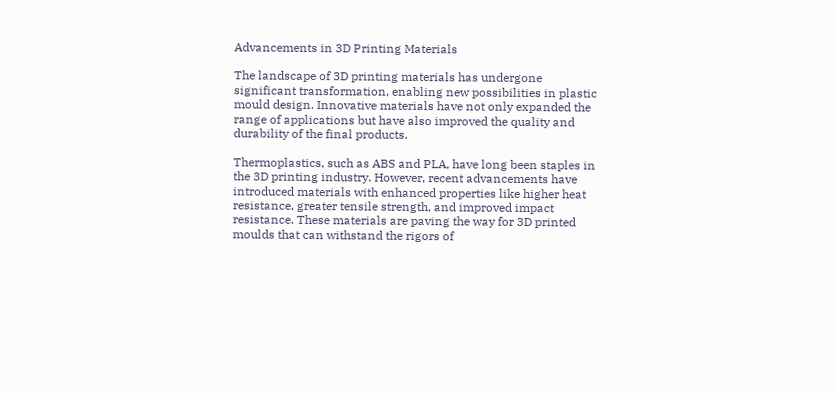Advancements in 3D Printing Materials

The landscape of 3D printing materials has undergone significant transformation, enabling new possibilities in plastic mould design. Innovative materials have not only expanded the range of applications but have also improved the quality and durability of the final products.

Thermoplastics, such as ABS and PLA, have long been staples in the 3D printing industry. However, recent advancements have introduced materials with enhanced properties like higher heat resistance, greater tensile strength, and improved impact resistance. These materials are paving the way for 3D printed moulds that can withstand the rigors of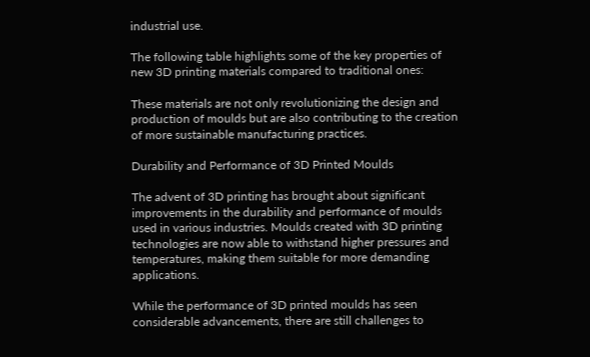industrial use.

The following table highlights some of the key properties of new 3D printing materials compared to traditional ones:

These materials are not only revolutionizing the design and production of moulds but are also contributing to the creation of more sustainable manufacturing practices.

Durability and Performance of 3D Printed Moulds

The advent of 3D printing has brought about significant improvements in the durability and performance of moulds used in various industries. Moulds created with 3D printing technologies are now able to withstand higher pressures and temperatures, making them suitable for more demanding applications.

While the performance of 3D printed moulds has seen considerable advancements, there are still challenges to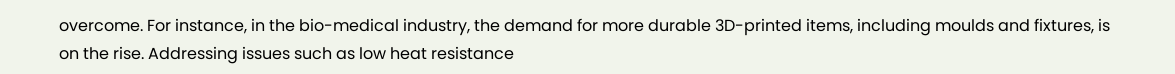overcome. For instance, in the bio-medical industry, the demand for more durable 3D-printed items, including moulds and fixtures, is on the rise. Addressing issues such as low heat resistance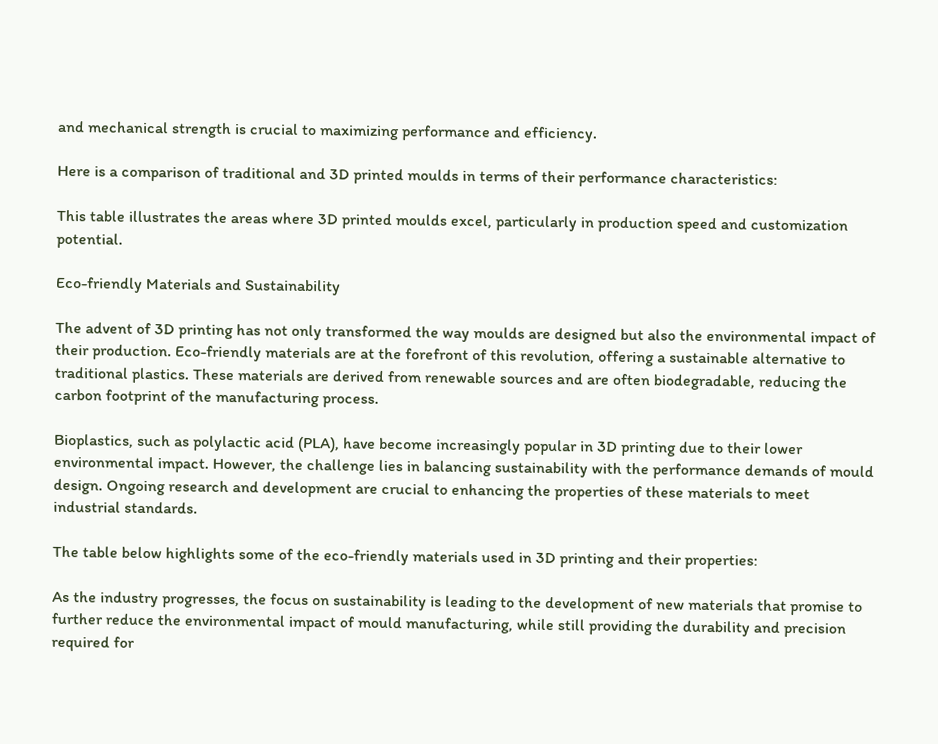and mechanical strength is crucial to maximizing performance and efficiency.

Here is a comparison of traditional and 3D printed moulds in terms of their performance characteristics:

This table illustrates the areas where 3D printed moulds excel, particularly in production speed and customization potential.

Eco-friendly Materials and Sustainability

The advent of 3D printing has not only transformed the way moulds are designed but also the environmental impact of their production. Eco-friendly materials are at the forefront of this revolution, offering a sustainable alternative to traditional plastics. These materials are derived from renewable sources and are often biodegradable, reducing the carbon footprint of the manufacturing process.

Bioplastics, such as polylactic acid (PLA), have become increasingly popular in 3D printing due to their lower environmental impact. However, the challenge lies in balancing sustainability with the performance demands of mould design. Ongoing research and development are crucial to enhancing the properties of these materials to meet industrial standards.

The table below highlights some of the eco-friendly materials used in 3D printing and their properties:

As the industry progresses, the focus on sustainability is leading to the development of new materials that promise to further reduce the environmental impact of mould manufacturing, while still providing the durability and precision required for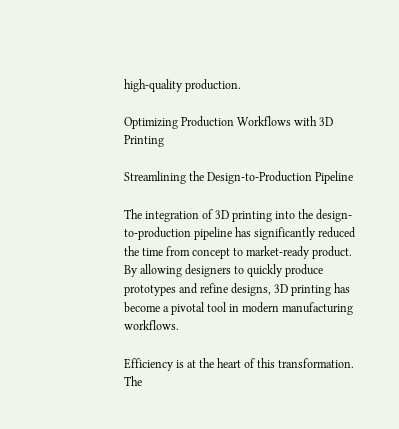high-quality production.

Optimizing Production Workflows with 3D Printing

Streamlining the Design-to-Production Pipeline

The integration of 3D printing into the design-to-production pipeline has significantly reduced the time from concept to market-ready product. By allowing designers to quickly produce prototypes and refine designs, 3D printing has become a pivotal tool in modern manufacturing workflows.

Efficiency is at the heart of this transformation. The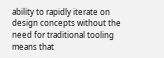ability to rapidly iterate on design concepts without the need for traditional tooling means that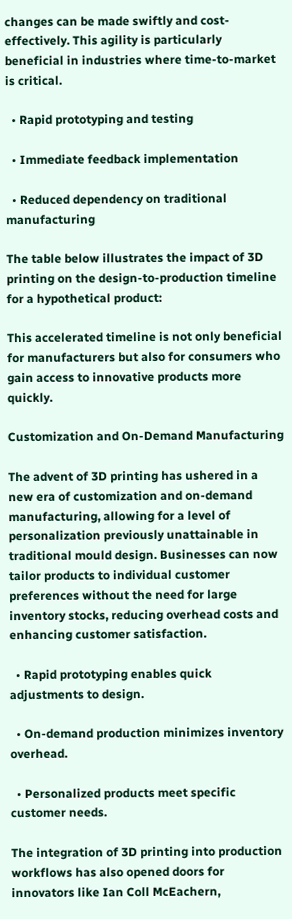changes can be made swiftly and cost-effectively. This agility is particularly beneficial in industries where time-to-market is critical.

  • Rapid prototyping and testing

  • Immediate feedback implementation

  • Reduced dependency on traditional manufacturing

The table below illustrates the impact of 3D printing on the design-to-production timeline for a hypothetical product:

This accelerated timeline is not only beneficial for manufacturers but also for consumers who gain access to innovative products more quickly.

Customization and On-Demand Manufacturing

The advent of 3D printing has ushered in a new era of customization and on-demand manufacturing, allowing for a level of personalization previously unattainable in traditional mould design. Businesses can now tailor products to individual customer preferences without the need for large inventory stocks, reducing overhead costs and enhancing customer satisfaction.

  • Rapid prototyping enables quick adjustments to design.

  • On-demand production minimizes inventory overhead.

  • Personalized products meet specific customer needs.

The integration of 3D printing into production workflows has also opened doors for innovators like Ian Coll McEachern,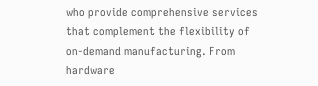who provide comprehensive services that complement the flexibility of on-demand manufacturing. From hardware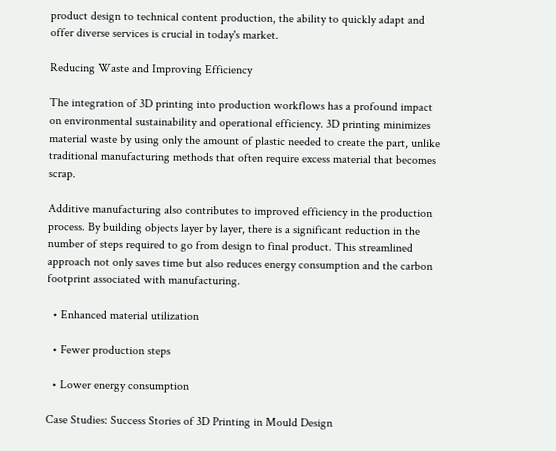product design to technical content production, the ability to quickly adapt and offer diverse services is crucial in today's market.

Reducing Waste and Improving Efficiency

The integration of 3D printing into production workflows has a profound impact on environmental sustainability and operational efficiency. 3D printing minimizes material waste by using only the amount of plastic needed to create the part, unlike traditional manufacturing methods that often require excess material that becomes scrap.

Additive manufacturing also contributes to improved efficiency in the production process. By building objects layer by layer, there is a significant reduction in the number of steps required to go from design to final product. This streamlined approach not only saves time but also reduces energy consumption and the carbon footprint associated with manufacturing.

  • Enhanced material utilization

  • Fewer production steps

  • Lower energy consumption

Case Studies: Success Stories of 3D Printing in Mould Design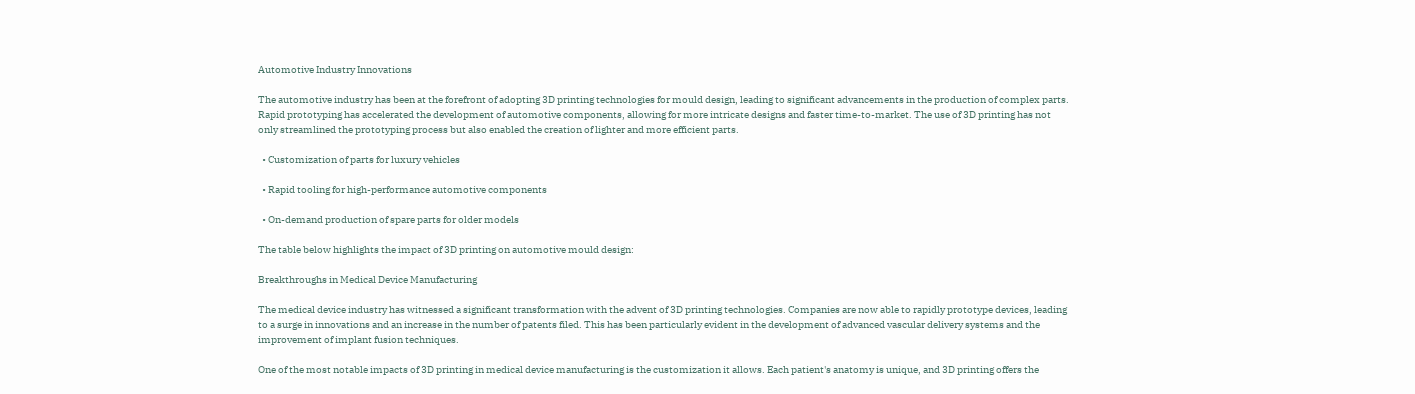Automotive Industry Innovations

The automotive industry has been at the forefront of adopting 3D printing technologies for mould design, leading to significant advancements in the production of complex parts. Rapid prototyping has accelerated the development of automotive components, allowing for more intricate designs and faster time-to-market. The use of 3D printing has not only streamlined the prototyping process but also enabled the creation of lighter and more efficient parts.

  • Customization of parts for luxury vehicles

  • Rapid tooling for high-performance automotive components

  • On-demand production of spare parts for older models

The table below highlights the impact of 3D printing on automotive mould design:

Breakthroughs in Medical Device Manufacturing

The medical device industry has witnessed a significant transformation with the advent of 3D printing technologies. Companies are now able to rapidly prototype devices, leading to a surge in innovations and an increase in the number of patents filed. This has been particularly evident in the development of advanced vascular delivery systems and the improvement of implant fusion techniques.

One of the most notable impacts of 3D printing in medical device manufacturing is the customization it allows. Each patient's anatomy is unique, and 3D printing offers the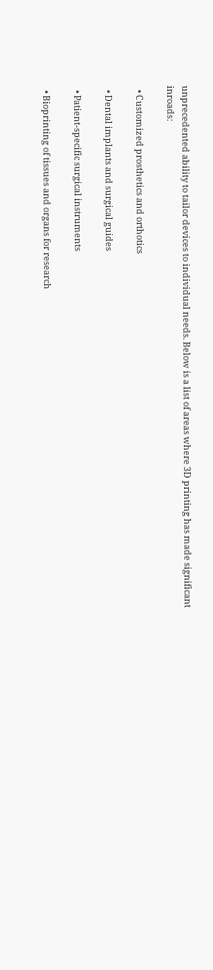unprecedented ability to tailor devices to individual needs. Below is a list of areas where 3D printing has made significant inroads:

  • Customized prosthetics and orthotics

  • Dental implants and surgical guides

  • Patient-specific surgical instruments

  • Bioprinting of tissues and organs for research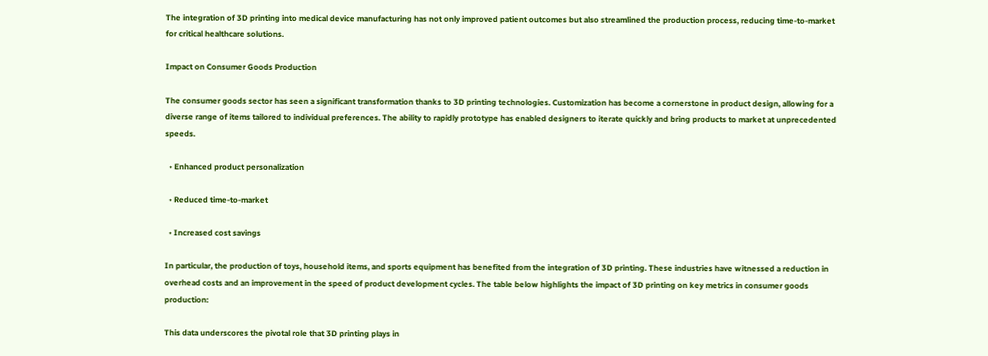The integration of 3D printing into medical device manufacturing has not only improved patient outcomes but also streamlined the production process, reducing time-to-market for critical healthcare solutions.

Impact on Consumer Goods Production

The consumer goods sector has seen a significant transformation thanks to 3D printing technologies. Customization has become a cornerstone in product design, allowing for a diverse range of items tailored to individual preferences. The ability to rapidly prototype has enabled designers to iterate quickly and bring products to market at unprecedented speeds.

  • Enhanced product personalization

  • Reduced time-to-market

  • Increased cost savings

In particular, the production of toys, household items, and sports equipment has benefited from the integration of 3D printing. These industries have witnessed a reduction in overhead costs and an improvement in the speed of product development cycles. The table below highlights the impact of 3D printing on key metrics in consumer goods production:

This data underscores the pivotal role that 3D printing plays in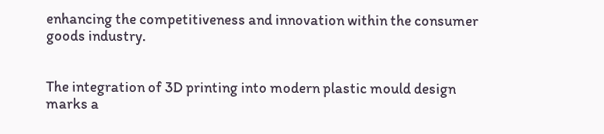enhancing the competitiveness and innovation within the consumer goods industry.


The integration of 3D printing into modern plastic mould design marks a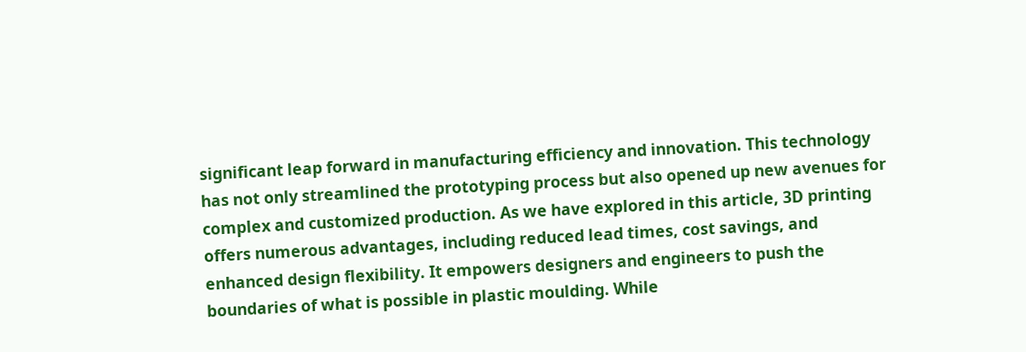significant leap forward in manufacturing efficiency and innovation. This technology has not only streamlined the prototyping process but also opened up new avenues for complex and customized production. As we have explored in this article, 3D printing offers numerous advantages, including reduced lead times, cost savings, and enhanced design flexibility. It empowers designers and engineers to push the boundaries of what is possible in plastic moulding. While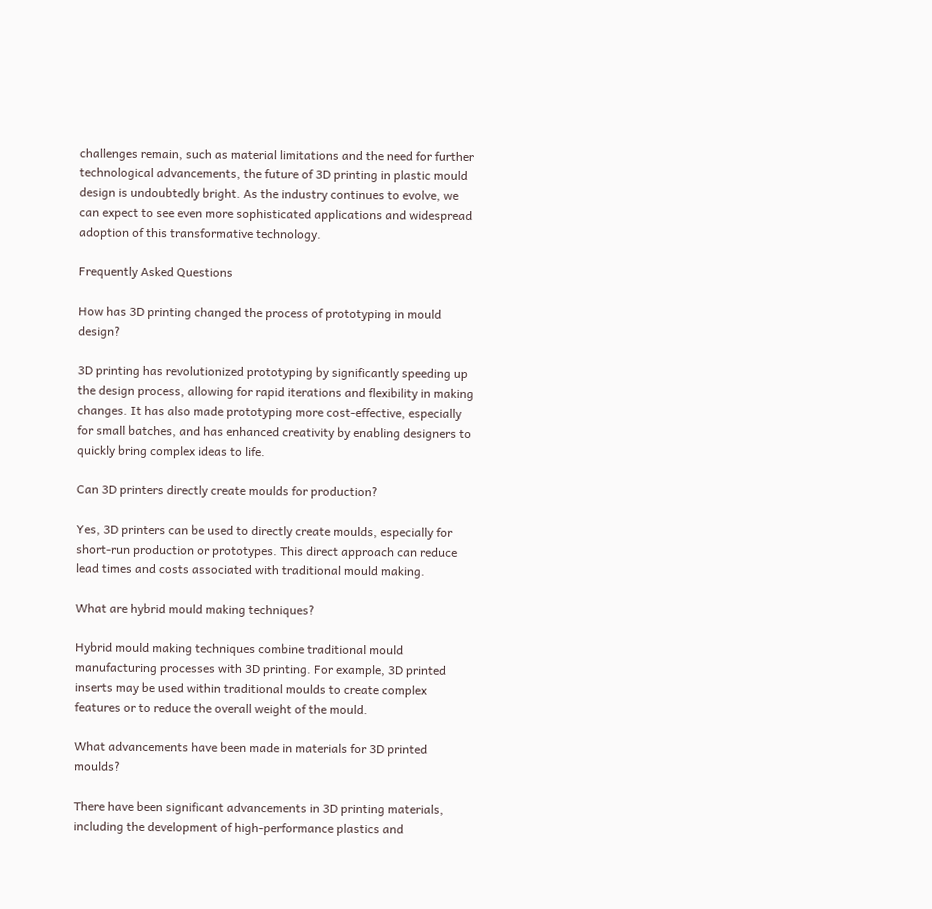challenges remain, such as material limitations and the need for further technological advancements, the future of 3D printing in plastic mould design is undoubtedly bright. As the industry continues to evolve, we can expect to see even more sophisticated applications and widespread adoption of this transformative technology.

Frequently Asked Questions

How has 3D printing changed the process of prototyping in mould design?

3D printing has revolutionized prototyping by significantly speeding up the design process, allowing for rapid iterations and flexibility in making changes. It has also made prototyping more cost-effective, especially for small batches, and has enhanced creativity by enabling designers to quickly bring complex ideas to life.

Can 3D printers directly create moulds for production?

Yes, 3D printers can be used to directly create moulds, especially for short-run production or prototypes. This direct approach can reduce lead times and costs associated with traditional mould making.

What are hybrid mould making techniques?

Hybrid mould making techniques combine traditional mould manufacturing processes with 3D printing. For example, 3D printed inserts may be used within traditional moulds to create complex features or to reduce the overall weight of the mould.

What advancements have been made in materials for 3D printed moulds?

There have been significant advancements in 3D printing materials, including the development of high-performance plastics and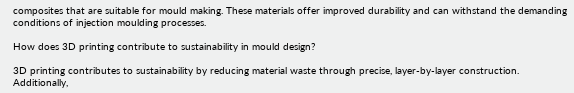composites that are suitable for mould making. These materials offer improved durability and can withstand the demanding conditions of injection moulding processes.

How does 3D printing contribute to sustainability in mould design?

3D printing contributes to sustainability by reducing material waste through precise, layer-by-layer construction. Additionally,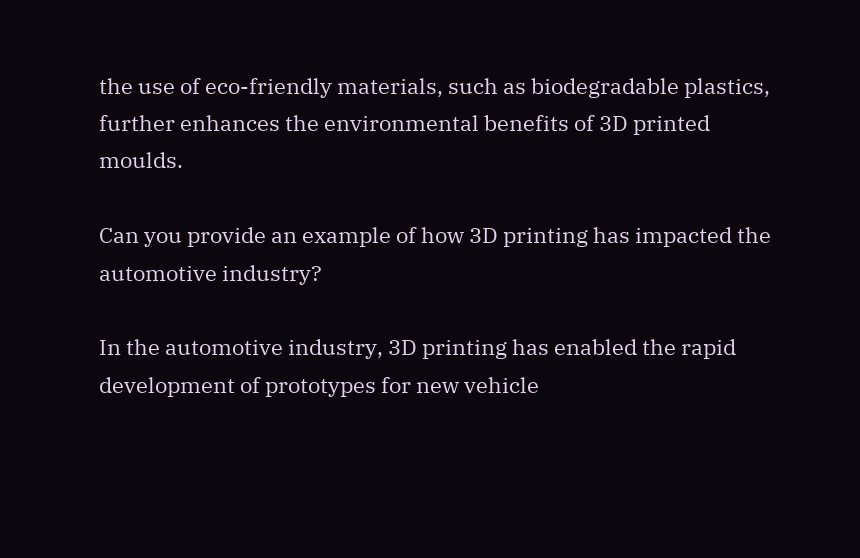the use of eco-friendly materials, such as biodegradable plastics, further enhances the environmental benefits of 3D printed moulds.

Can you provide an example of how 3D printing has impacted the automotive industry?

In the automotive industry, 3D printing has enabled the rapid development of prototypes for new vehicle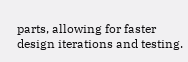parts, allowing for faster design iterations and testing.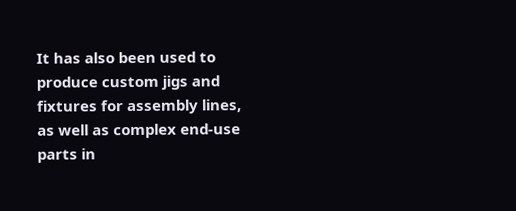It has also been used to produce custom jigs and fixtures for assembly lines, as well as complex end-use parts in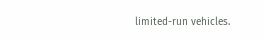limited-run vehicles.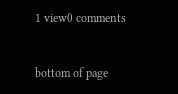1 view0 comments


bottom of page